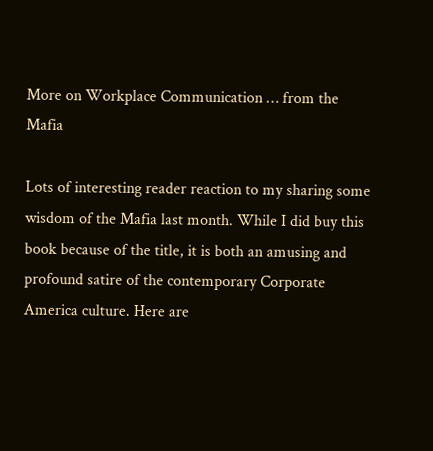More on Workplace Communication … from the Mafia

Lots of interesting reader reaction to my sharing some wisdom of the Mafia last month. While I did buy this book because of the title, it is both an amusing and profound satire of the contemporary Corporate America culture. Here are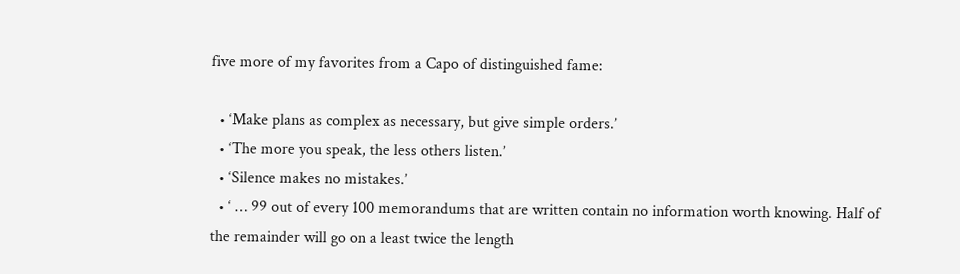five more of my favorites from a Capo of distinguished fame:

  • ‘Make plans as complex as necessary, but give simple orders.’
  • ‘The more you speak, the less others listen.’
  • ‘Silence makes no mistakes.’
  • ‘ … 99 out of every 100 memorandums that are written contain no information worth knowing. Half of the remainder will go on a least twice the length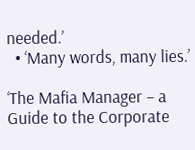needed.’
  • ‘Many words, many lies.’

‘The Mafia Manager – a Guide to the Corporate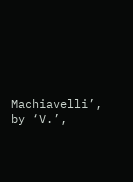Machiavelli’, by ‘V.’,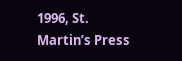1996, St. Martin’s Press